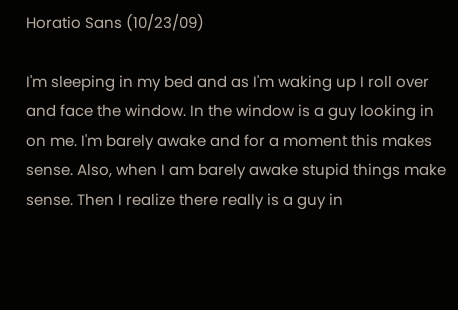Horatio Sans (10/23/09)

I'm sleeping in my bed and as I'm waking up I roll over and face the window. In the window is a guy looking in on me. I'm barely awake and for a moment this makes sense. Also, when I am barely awake stupid things make sense. Then I realize there really is a guy in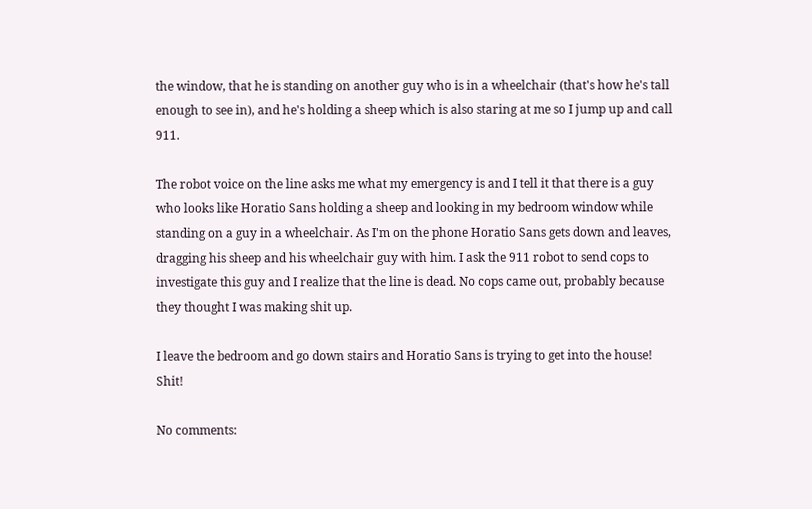the window, that he is standing on another guy who is in a wheelchair (that's how he's tall enough to see in), and he's holding a sheep which is also staring at me so I jump up and call 911.

The robot voice on the line asks me what my emergency is and I tell it that there is a guy who looks like Horatio Sans holding a sheep and looking in my bedroom window while standing on a guy in a wheelchair. As I'm on the phone Horatio Sans gets down and leaves, dragging his sheep and his wheelchair guy with him. I ask the 911 robot to send cops to investigate this guy and I realize that the line is dead. No cops came out, probably because they thought I was making shit up.

I leave the bedroom and go down stairs and Horatio Sans is trying to get into the house! Shit!

No comments: